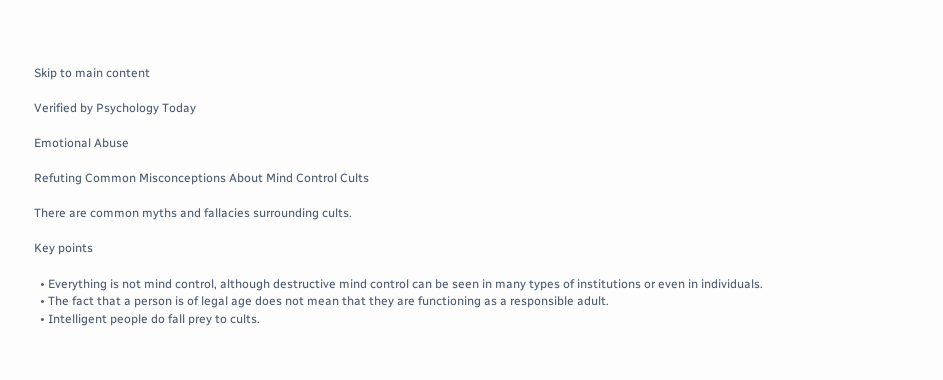Skip to main content

Verified by Psychology Today

Emotional Abuse

Refuting Common Misconceptions About Mind Control Cults

There are common myths and fallacies surrounding cults.

Key points

  • Everything is not mind control, although destructive mind control can be seen in many types of institutions or even in individuals.
  • The fact that a person is of legal age does not mean that they are functioning as a responsible adult.
  • Intelligent people do fall prey to cults.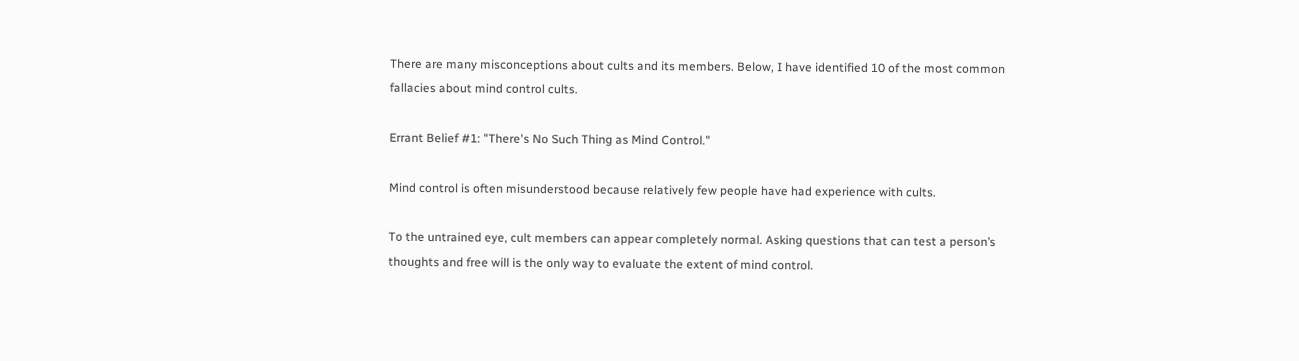There are many misconceptions about cults and its members. Below, I have identified 10 of the most common fallacies about mind control cults.

Errant Belief #1: "There's No Such Thing as Mind Control."

Mind control is often misunderstood because relatively few people have had experience with cults.

To the untrained eye, cult members can appear completely normal. Asking questions that can test a person’s thoughts and free will is the only way to evaluate the extent of mind control.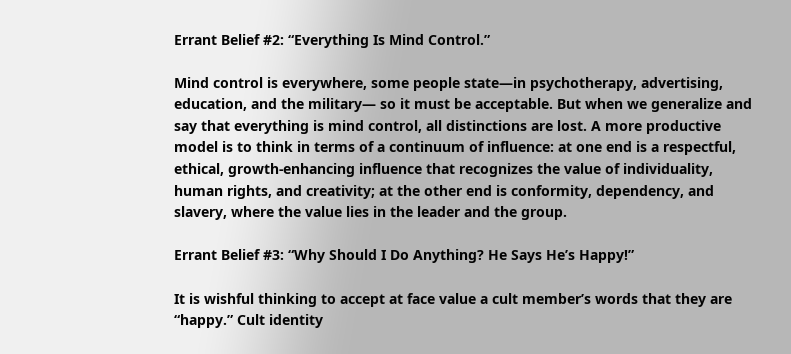Errant Belief #2: “Everything Is Mind Control.”

Mind control is everywhere, some people state—in psychotherapy, advertising, education, and the military— so it must be acceptable. But when we generalize and say that everything is mind control, all distinctions are lost. A more productive model is to think in terms of a continuum of influence: at one end is a respectful, ethical, growth-enhancing influence that recognizes the value of individuality, human rights, and creativity; at the other end is conformity, dependency, and slavery, where the value lies in the leader and the group.

Errant Belief #3: “Why Should I Do Anything? He Says He’s Happy!”

It is wishful thinking to accept at face value a cult member’s words that they are “happy.” Cult identity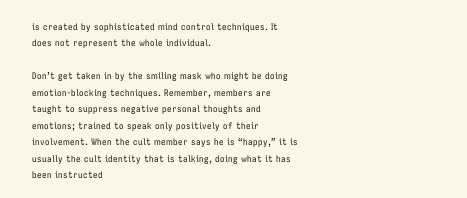is created by sophisticated mind control techniques. It does not represent the whole individual.

Don’t get taken in by the smiling mask who might be doing emotion-blocking techniques. Remember, members are taught to suppress negative personal thoughts and emotions; trained to speak only positively of their involvement. When the cult member says he is “happy,” it is usually the cult identity that is talking, doing what it has been instructed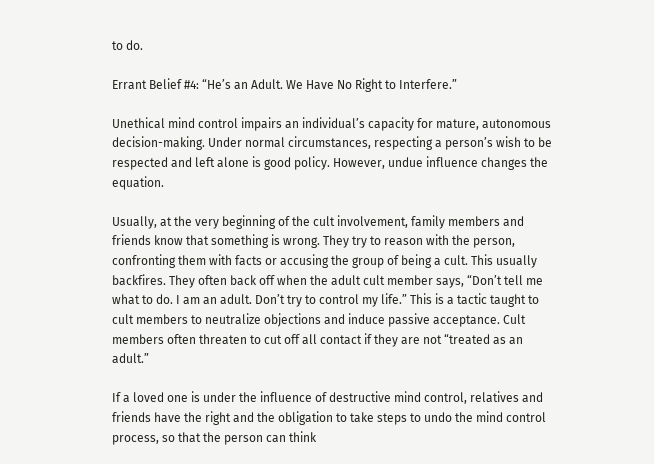to do.

Errant Belief #4: “He’s an Adult. We Have No Right to Interfere.”

Unethical mind control impairs an individual’s capacity for mature, autonomous decision-making. Under normal circumstances, respecting a person’s wish to be respected and left alone is good policy. However, undue influence changes the equation.

Usually, at the very beginning of the cult involvement, family members and friends know that something is wrong. They try to reason with the person, confronting them with facts or accusing the group of being a cult. This usually backfires. They often back off when the adult cult member says, “Don’t tell me what to do. I am an adult. Don’t try to control my life.” This is a tactic taught to cult members to neutralize objections and induce passive acceptance. Cult members often threaten to cut off all contact if they are not “treated as an adult.”

If a loved one is under the influence of destructive mind control, relatives and friends have the right and the obligation to take steps to undo the mind control process, so that the person can think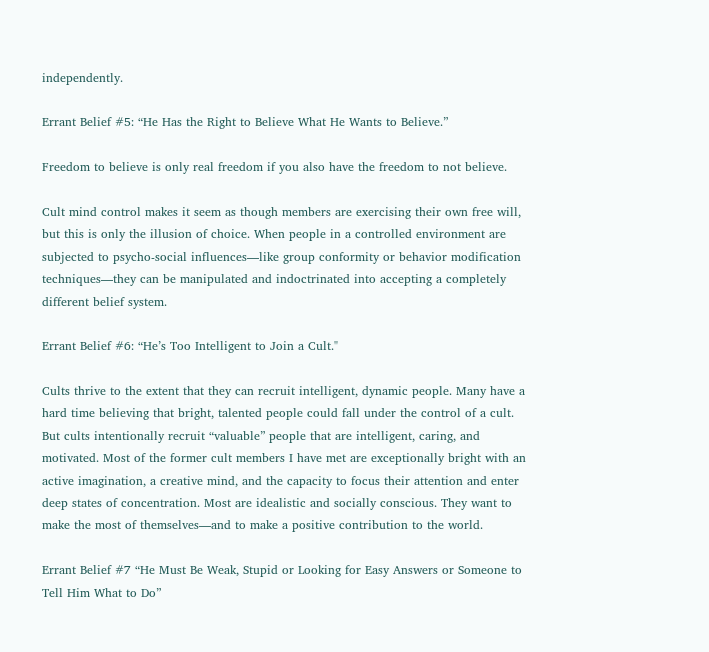independently.

Errant Belief #5: “He Has the Right to Believe What He Wants to Believe.”

Freedom to believe is only real freedom if you also have the freedom to not believe.

Cult mind control makes it seem as though members are exercising their own free will, but this is only the illusion of choice. When people in a controlled environment are subjected to psycho-social influences—like group conformity or behavior modification techniques—they can be manipulated and indoctrinated into accepting a completely different belief system.

Errant Belief #6: “He’s Too Intelligent to Join a Cult."

Cults thrive to the extent that they can recruit intelligent, dynamic people. Many have a hard time believing that bright, talented people could fall under the control of a cult. But cults intentionally recruit “valuable” people that are intelligent, caring, and motivated. Most of the former cult members I have met are exceptionally bright with an active imagination, a creative mind, and the capacity to focus their attention and enter deep states of concentration. Most are idealistic and socially conscious. They want to make the most of themselves—and to make a positive contribution to the world.

Errant Belief #7 “He Must Be Weak, Stupid or Looking for Easy Answers or Someone to Tell Him What to Do”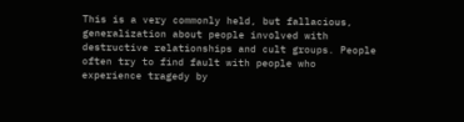This is a very commonly held, but fallacious, generalization about people involved with destructive relationships and cult groups. People often try to find fault with people who experience tragedy by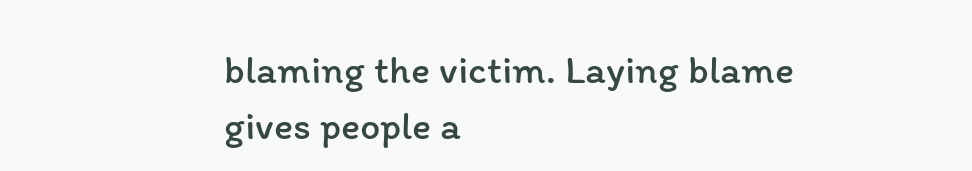blaming the victim. Laying blame gives people a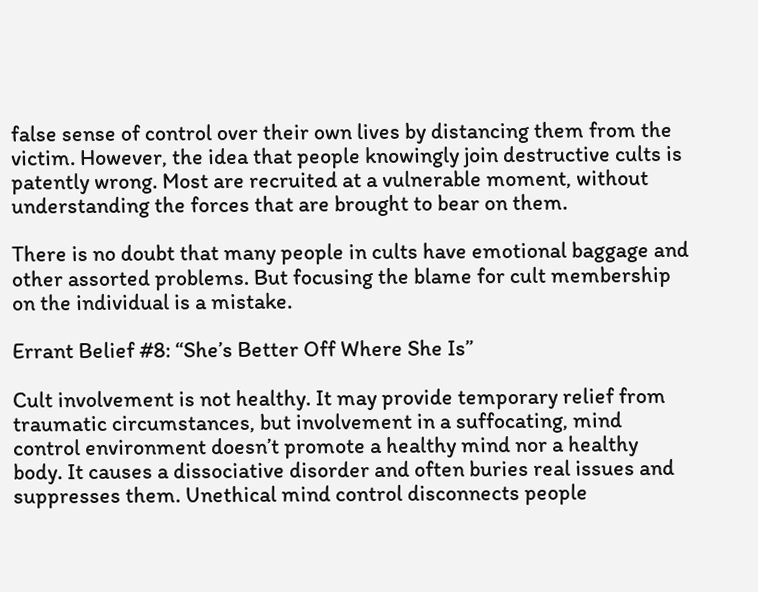false sense of control over their own lives by distancing them from the victim. However, the idea that people knowingly join destructive cults is patently wrong. Most are recruited at a vulnerable moment, without understanding the forces that are brought to bear on them.

There is no doubt that many people in cults have emotional baggage and other assorted problems. But focusing the blame for cult membership on the individual is a mistake.

Errant Belief #8: “She’s Better Off Where She Is”

Cult involvement is not healthy. It may provide temporary relief from traumatic circumstances, but involvement in a suffocating, mind control environment doesn’t promote a healthy mind nor a healthy body. It causes a dissociative disorder and often buries real issues and suppresses them. Unethical mind control disconnects people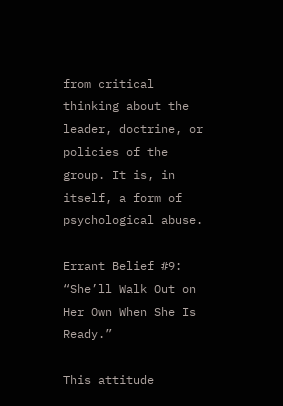from critical thinking about the leader, doctrine, or policies of the group. It is, in itself, a form of psychological abuse.

Errant Belief #9: “She’ll Walk Out on Her Own When She Is Ready.”

This attitude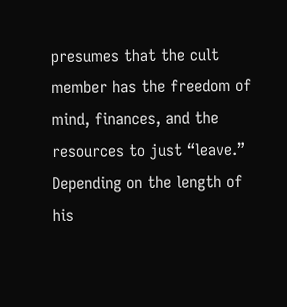presumes that the cult member has the freedom of mind, finances, and the resources to just “leave.” Depending on the length of his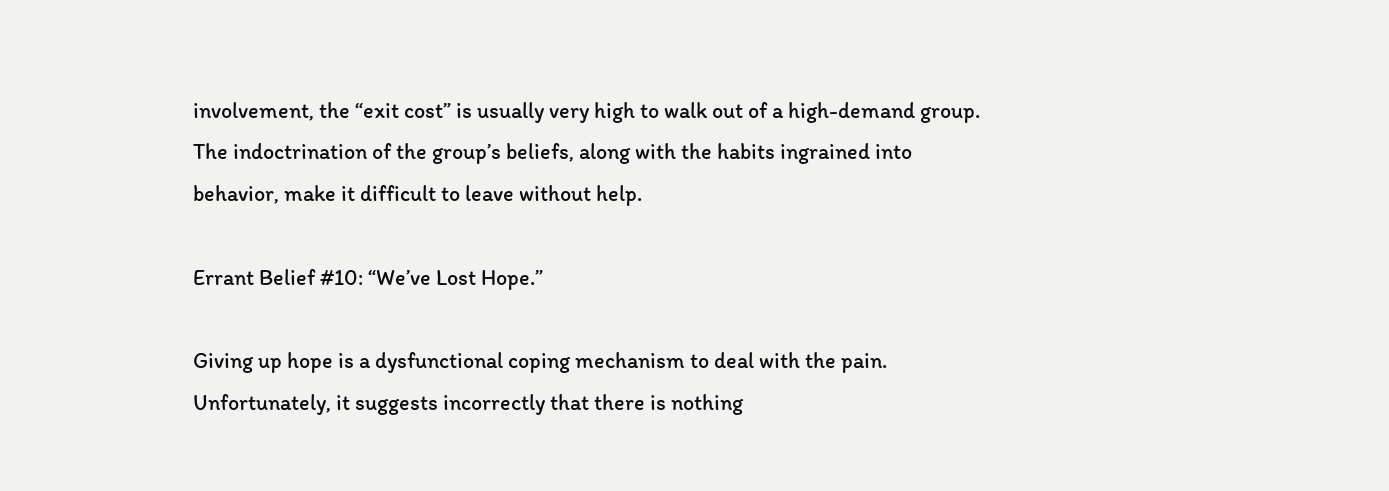involvement, the “exit cost” is usually very high to walk out of a high-demand group. The indoctrination of the group’s beliefs, along with the habits ingrained into behavior, make it difficult to leave without help.

Errant Belief #10: “We’ve Lost Hope.”

Giving up hope is a dysfunctional coping mechanism to deal with the pain. Unfortunately, it suggests incorrectly that there is nothing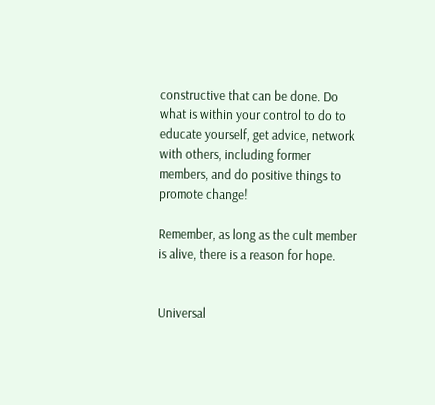constructive that can be done. Do what is within your control to do to educate yourself, get advice, network with others, including former members, and do positive things to promote change!

Remember, as long as the cult member is alive, there is a reason for hope.


Universal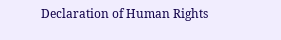Declaration of Human Rights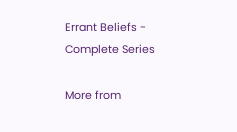Errant Beliefs - Complete Series

More from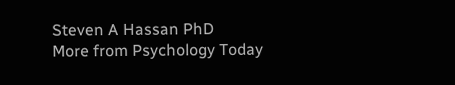Steven A Hassan PhD
More from Psychology Today